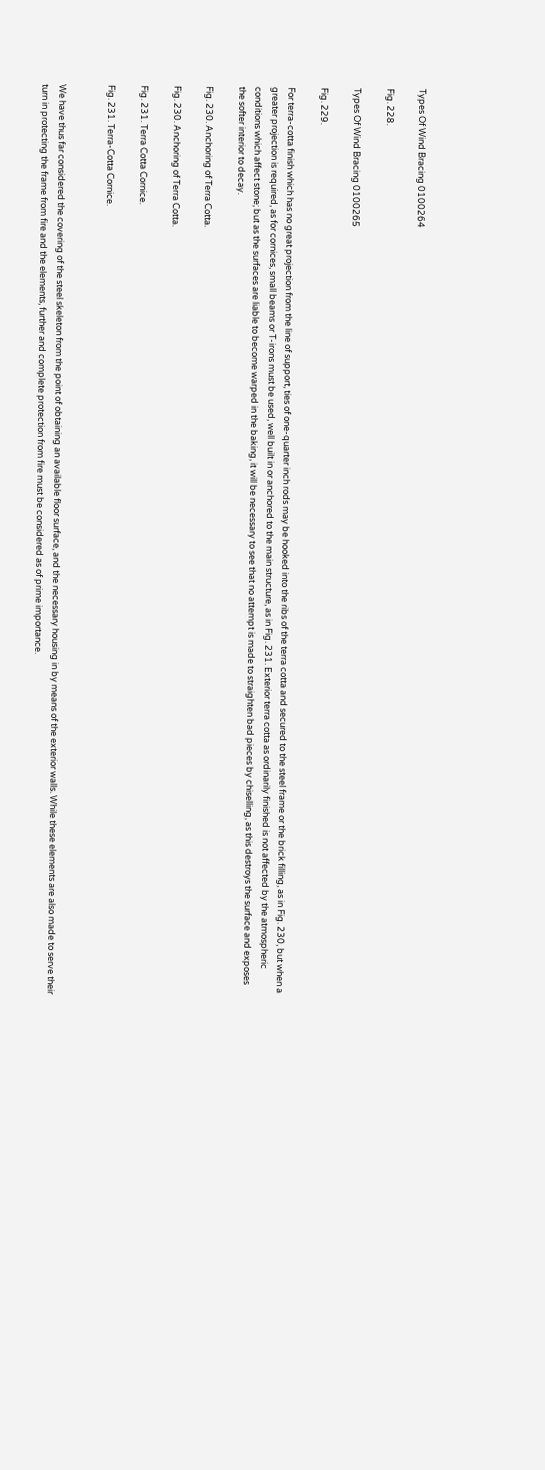Types Of Wind Bracing 0100264

Fig. 228.

Types Of Wind Bracing 0100265

Fig. 229.

For terra-cotta finish which has no great projection from the line of support, ties of one-quarter inch rods may be hooked into the ribs of the terra cotta and secured to the steel frame or the brick filling, as in Fig. 230, but when a greater projection is required, as for cornices, small beams or T-irons must be used, well built in or anchored to the main structure, as in Fig. 231. Exterior terra cotta as ordinarily finished is not affected by the atmospheric conditions which affect stone; but as the surfaces are liable to become warped in the baking, it will be necessary to see that no attempt is made to straighten bad pieces by chiselling, as this destroys the surface and exposes the softer interior to decay.

Fig. 230. Anchoring of Terra Cotta.

Fig. 230. Anchoring of Terra Cotta.

Fig. 231. Terra Cotta Cornice.

Fig. 231. Terra-Cotta Cornice.


We have thus far considered the covering of the steel skeleton from the point of obtaining an available floor surface, and the necessary housing in by means of the exterior walls. While these elements are also made to serve their turn in protecting the frame from fire and the elements, further and complete protection from fire must be considered as of prime importance.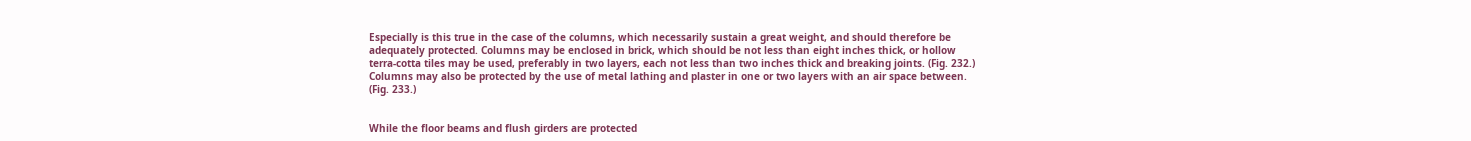Especially is this true in the case of the columns, which necessarily sustain a great weight, and should therefore be adequately protected. Columns may be enclosed in brick, which should be not less than eight inches thick, or hollow terra-cotta tiles may be used, preferably in two layers, each not less than two inches thick and breaking joints. (Fig. 232.) Columns may also be protected by the use of metal lathing and plaster in one or two layers with an air space between. (Fig. 233.)


While the floor beams and flush girders are protected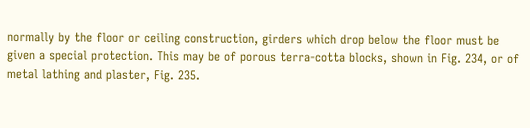normally by the floor or ceiling construction, girders which drop below the floor must be given a special protection. This may be of porous terra-cotta blocks, shown in Fig. 234, or of metal lathing and plaster, Fig. 235.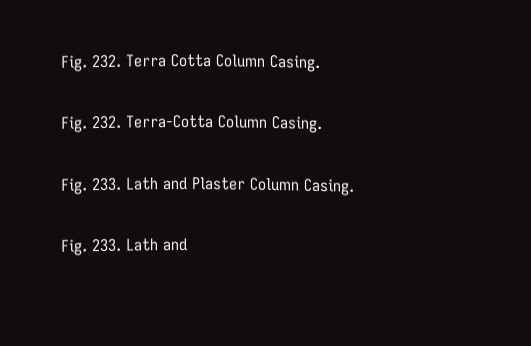Fig. 232. Terra Cotta Column Casing.

Fig. 232. Terra-Cotta Column Casing.

Fig. 233. Lath and Plaster Column Casing.

Fig. 233. Lath and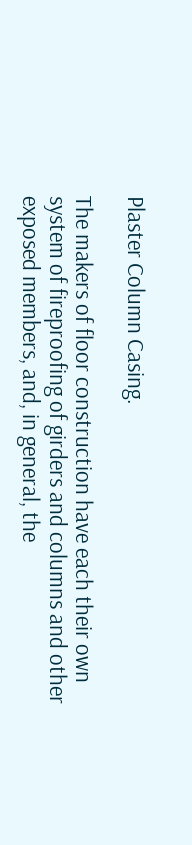Plaster Column Casing.

The makers of floor construction have each their own system of fireproofing of girders and columns and other exposed members, and, in general, the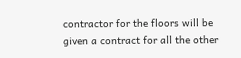contractor for the floors will be given a contract for all the other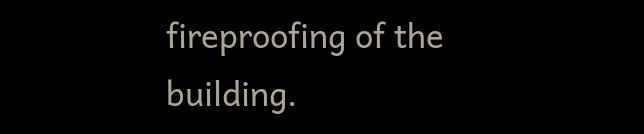fireproofing of the building.